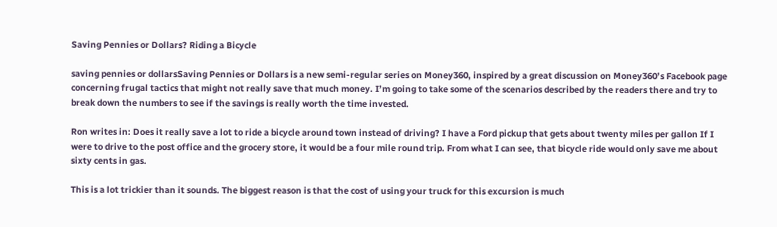Saving Pennies or Dollars? Riding a Bicycle

saving pennies or dollarsSaving Pennies or Dollars is a new semi-regular series on Money360, inspired by a great discussion on Money360’s Facebook page concerning frugal tactics that might not really save that much money. I’m going to take some of the scenarios described by the readers there and try to break down the numbers to see if the savings is really worth the time invested.

Ron writes in: Does it really save a lot to ride a bicycle around town instead of driving? I have a Ford pickup that gets about twenty miles per gallon If I were to drive to the post office and the grocery store, it would be a four mile round trip. From what I can see, that bicycle ride would only save me about sixty cents in gas.

This is a lot trickier than it sounds. The biggest reason is that the cost of using your truck for this excursion is much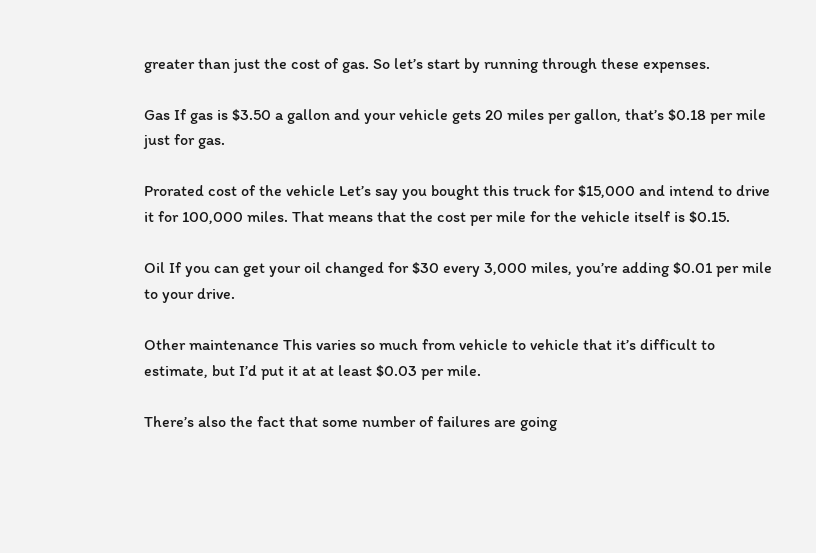greater than just the cost of gas. So let’s start by running through these expenses.

Gas If gas is $3.50 a gallon and your vehicle gets 20 miles per gallon, that’s $0.18 per mile just for gas.

Prorated cost of the vehicle Let’s say you bought this truck for $15,000 and intend to drive it for 100,000 miles. That means that the cost per mile for the vehicle itself is $0.15.

Oil If you can get your oil changed for $30 every 3,000 miles, you’re adding $0.01 per mile to your drive.

Other maintenance This varies so much from vehicle to vehicle that it’s difficult to estimate, but I’d put it at at least $0.03 per mile.

There’s also the fact that some number of failures are going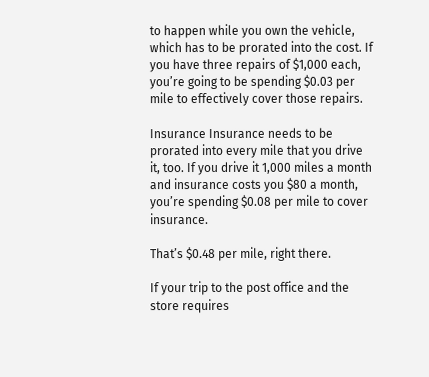to happen while you own the vehicle, which has to be prorated into the cost. If you have three repairs of $1,000 each, you’re going to be spending $0.03 per mile to effectively cover those repairs.

Insurance Insurance needs to be prorated into every mile that you drive it, too. If you drive it 1,000 miles a month and insurance costs you $80 a month, you’re spending $0.08 per mile to cover insurance.

That’s $0.48 per mile, right there.

If your trip to the post office and the store requires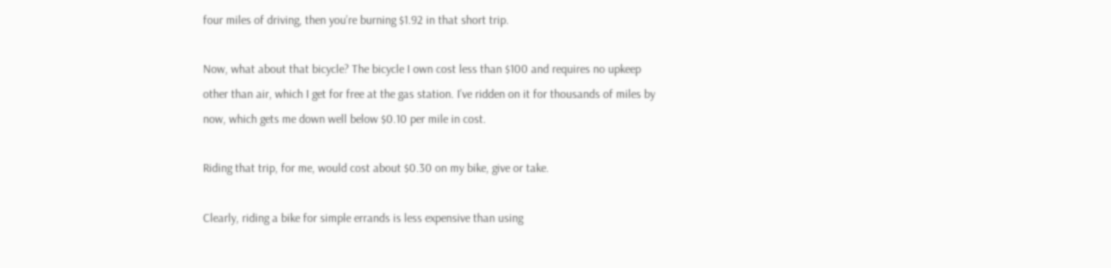four miles of driving, then you’re burning $1.92 in that short trip.

Now, what about that bicycle? The bicycle I own cost less than $100 and requires no upkeep other than air, which I get for free at the gas station. I’ve ridden on it for thousands of miles by now, which gets me down well below $0.10 per mile in cost.

Riding that trip, for me, would cost about $0.30 on my bike, give or take.

Clearly, riding a bike for simple errands is less expensive than using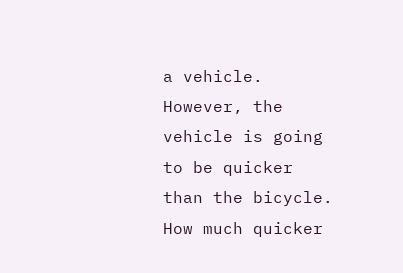a vehicle. However, the vehicle is going to be quicker than the bicycle. How much quicker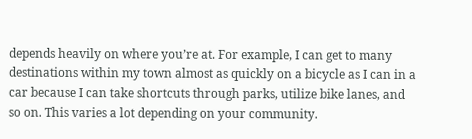depends heavily on where you’re at. For example, I can get to many destinations within my town almost as quickly on a bicycle as I can in a car because I can take shortcuts through parks, utilize bike lanes, and so on. This varies a lot depending on your community.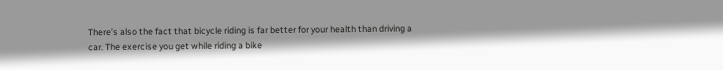There’s also the fact that bicycle riding is far better for your health than driving a car. The exercise you get while riding a bike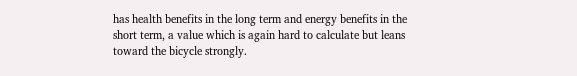has health benefits in the long term and energy benefits in the short term, a value which is again hard to calculate but leans toward the bicycle strongly.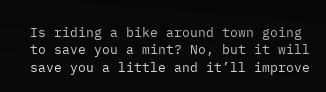Is riding a bike around town going to save you a mint? No, but it will save you a little and it’ll improve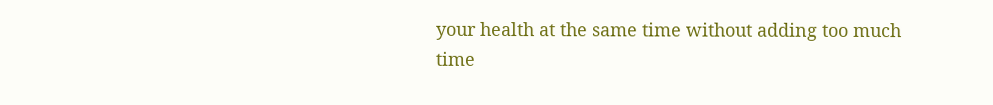your health at the same time without adding too much time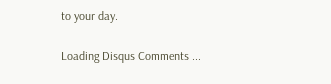to your day.

Loading Disqus Comments ...